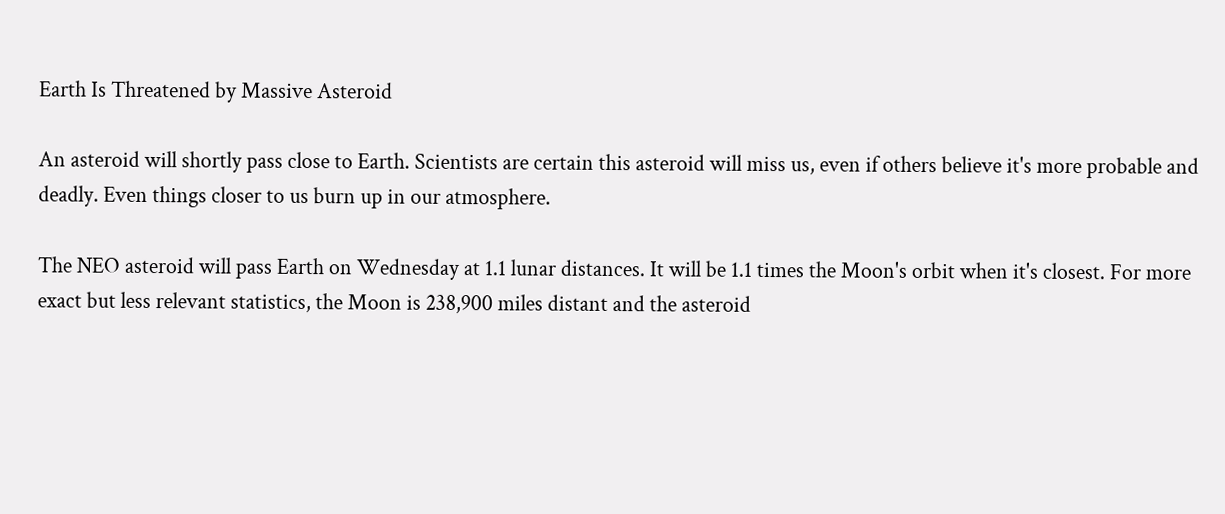Earth Is Threatened by Massive Asteroid

An asteroid will shortly pass close to Earth. Scientists are certain this asteroid will miss us, even if others believe it's more probable and deadly. Even things closer to us burn up in our atmosphere.

The NEO asteroid will pass Earth on Wednesday at 1.1 lunar distances. It will be 1.1 times the Moon's orbit when it's closest. For more exact but less relevant statistics, the Moon is 238,900 miles distant and the asteroid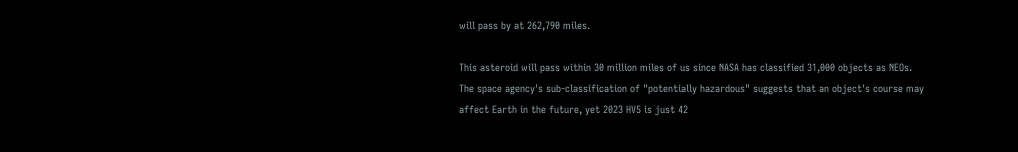will pass by at 262,790 miles.

This asteroid will pass within 30 million miles of us since NASA has classified 31,000 objects as NEOs. The space agency's sub-classification of "potentially hazardous" suggests that an object's course may affect Earth in the future, yet 2023 HV5 is just 42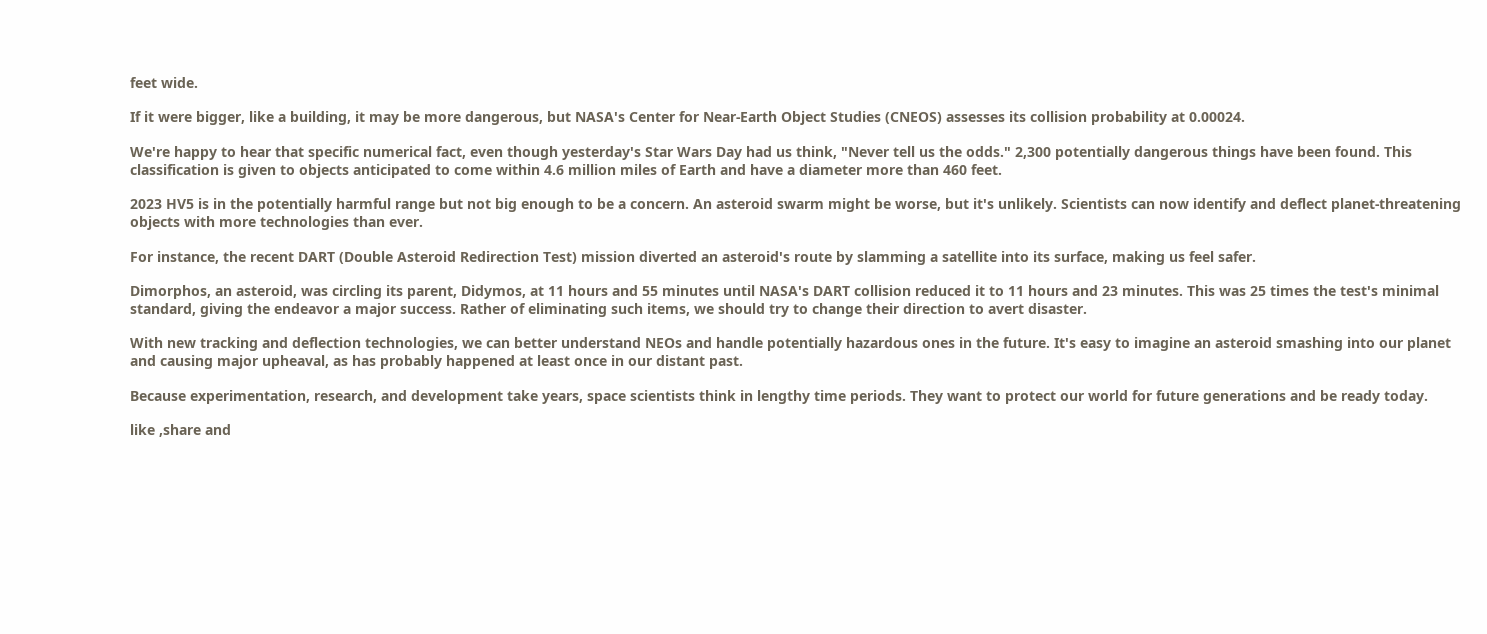feet wide.

If it were bigger, like a building, it may be more dangerous, but NASA's Center for Near-Earth Object Studies (CNEOS) assesses its collision probability at 0.00024.

We're happy to hear that specific numerical fact, even though yesterday's Star Wars Day had us think, "Never tell us the odds." 2,300 potentially dangerous things have been found. This classification is given to objects anticipated to come within 4.6 million miles of Earth and have a diameter more than 460 feet.

2023 HV5 is in the potentially harmful range but not big enough to be a concern. An asteroid swarm might be worse, but it's unlikely. Scientists can now identify and deflect planet-threatening objects with more technologies than ever.

For instance, the recent DART (Double Asteroid Redirection Test) mission diverted an asteroid's route by slamming a satellite into its surface, making us feel safer.

Dimorphos, an asteroid, was circling its parent, Didymos, at 11 hours and 55 minutes until NASA's DART collision reduced it to 11 hours and 23 minutes. This was 25 times the test's minimal standard, giving the endeavor a major success. Rather of eliminating such items, we should try to change their direction to avert disaster.

With new tracking and deflection technologies, we can better understand NEOs and handle potentially hazardous ones in the future. It's easy to imagine an asteroid smashing into our planet and causing major upheaval, as has probably happened at least once in our distant past.

Because experimentation, research, and development take years, space scientists think in lengthy time periods. They want to protect our world for future generations and be ready today.

like ,share and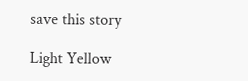save this story

Light Yellow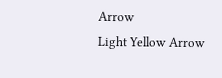Arrow
Light Yellow Arrow